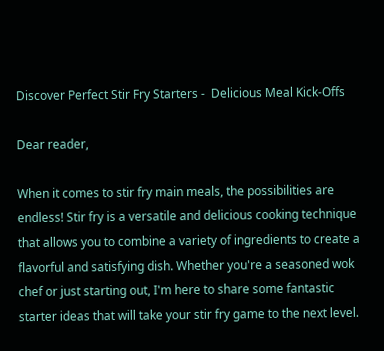Discover Perfect Stir Fry Starters -  Delicious Meal Kick-Offs

Dear reader,

When it comes to stir fry main meals, the possibilities are endless! Stir fry is a versatile and delicious cooking technique that allows you to combine a variety of ingredients to create a flavorful and satisfying dish. Whether you're a seasoned wok chef or just starting out, I'm here to share some fantastic starter ideas that will take your stir fry game to the next level.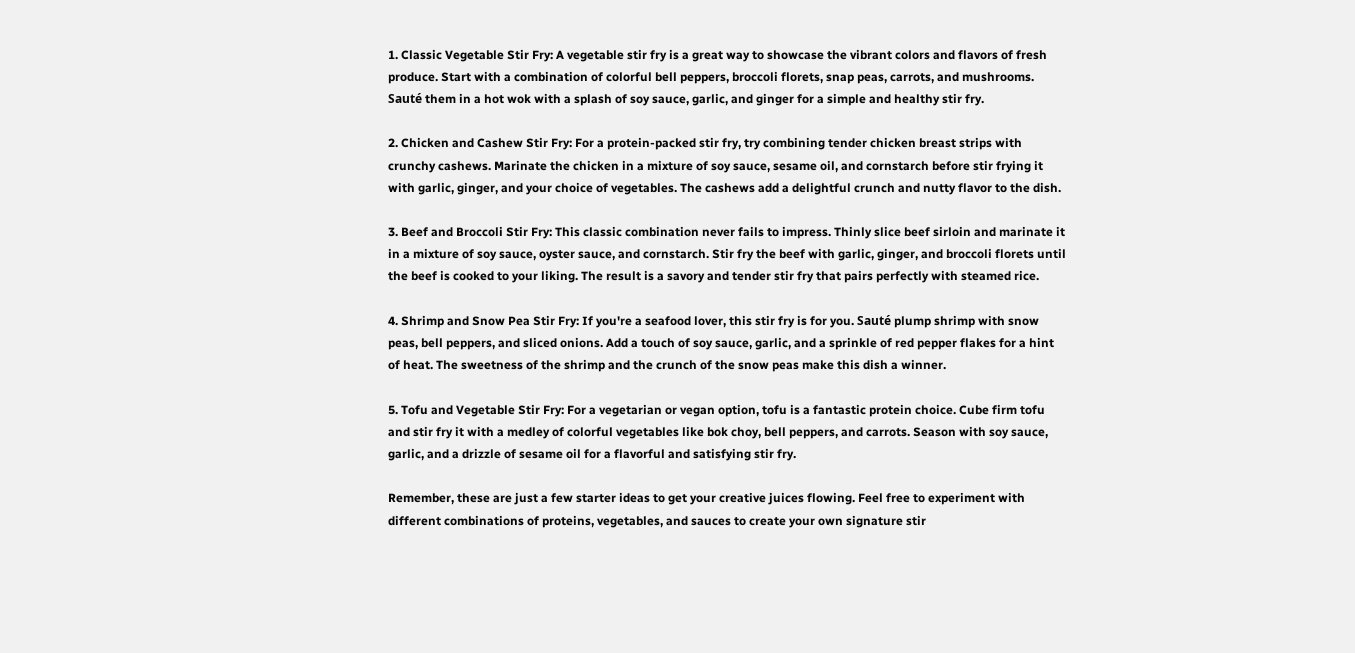1. Classic Vegetable Stir Fry: A vegetable stir fry is a great way to showcase the vibrant colors and flavors of fresh produce. Start with a combination of colorful bell peppers, broccoli florets, snap peas, carrots, and mushrooms. Sauté them in a hot wok with a splash of soy sauce, garlic, and ginger for a simple and healthy stir fry.

2. Chicken and Cashew Stir Fry: For a protein-packed stir fry, try combining tender chicken breast strips with crunchy cashews. Marinate the chicken in a mixture of soy sauce, sesame oil, and cornstarch before stir frying it with garlic, ginger, and your choice of vegetables. The cashews add a delightful crunch and nutty flavor to the dish.

3. Beef and Broccoli Stir Fry: This classic combination never fails to impress. Thinly slice beef sirloin and marinate it in a mixture of soy sauce, oyster sauce, and cornstarch. Stir fry the beef with garlic, ginger, and broccoli florets until the beef is cooked to your liking. The result is a savory and tender stir fry that pairs perfectly with steamed rice.

4. Shrimp and Snow Pea Stir Fry: If you're a seafood lover, this stir fry is for you. Sauté plump shrimp with snow peas, bell peppers, and sliced onions. Add a touch of soy sauce, garlic, and a sprinkle of red pepper flakes for a hint of heat. The sweetness of the shrimp and the crunch of the snow peas make this dish a winner.

5. Tofu and Vegetable Stir Fry: For a vegetarian or vegan option, tofu is a fantastic protein choice. Cube firm tofu and stir fry it with a medley of colorful vegetables like bok choy, bell peppers, and carrots. Season with soy sauce, garlic, and a drizzle of sesame oil for a flavorful and satisfying stir fry.

Remember, these are just a few starter ideas to get your creative juices flowing. Feel free to experiment with different combinations of proteins, vegetables, and sauces to create your own signature stir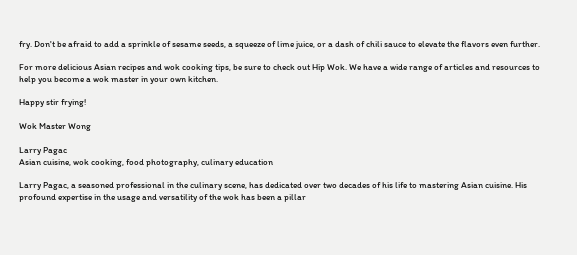fry. Don't be afraid to add a sprinkle of sesame seeds, a squeeze of lime juice, or a dash of chili sauce to elevate the flavors even further.

For more delicious Asian recipes and wok cooking tips, be sure to check out Hip Wok. We have a wide range of articles and resources to help you become a wok master in your own kitchen.

Happy stir frying!

Wok Master Wong

Larry Pagac
Asian cuisine, wok cooking, food photography, culinary education

Larry Pagac, a seasoned professional in the culinary scene, has dedicated over two decades of his life to mastering Asian cuisine. His profound expertise in the usage and versatility of the wok has been a pillar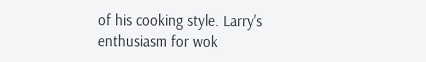of his cooking style. Larry's enthusiasm for wok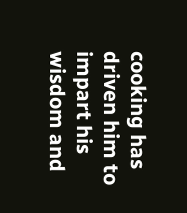cooking has driven him to impart his wisdom and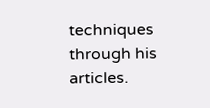techniques through his articles.